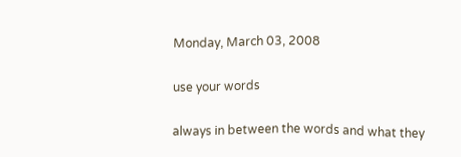Monday, March 03, 2008

use your words

always in between the words and what they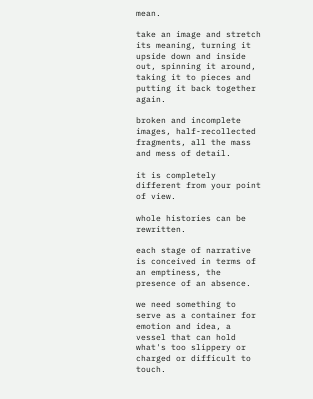mean.

take an image and stretch its meaning, turning it upside down and inside out, spinning it around, taking it to pieces and putting it back together again.

broken and incomplete images, half-recollected fragments, all the mass and mess of detail.

it is completely different from your point of view.

whole histories can be rewritten.

each stage of narrative is conceived in terms of an emptiness, the presence of an absence.

we need something to serve as a container for emotion and idea, a vessel that can hold what's too slippery or charged or difficult to touch.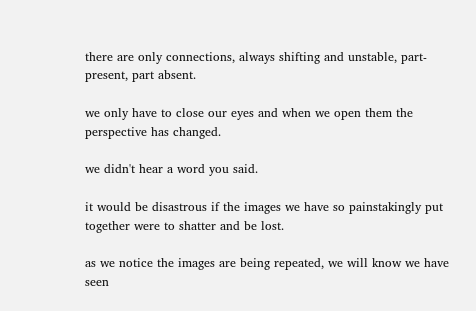there are only connections, always shifting and unstable, part-present, part absent.

we only have to close our eyes and when we open them the perspective has changed.

we didn't hear a word you said.

it would be disastrous if the images we have so painstakingly put together were to shatter and be lost.

as we notice the images are being repeated, we will know we have seen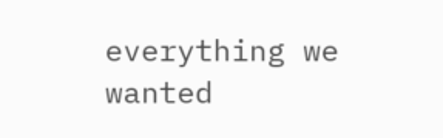everything we wanted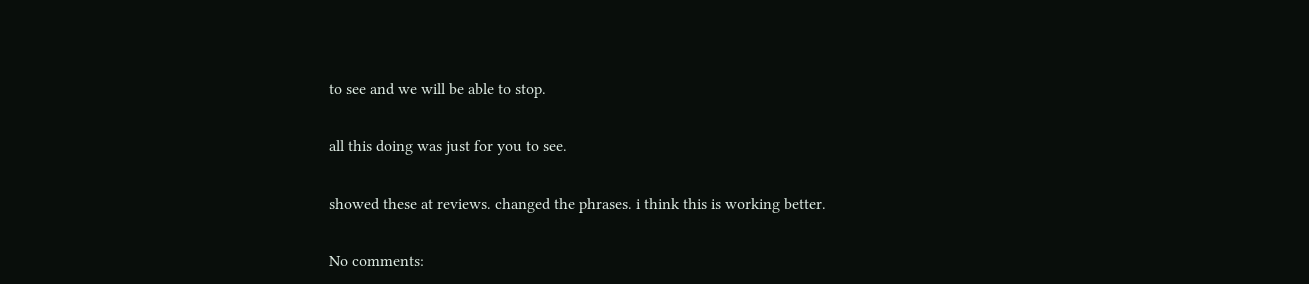to see and we will be able to stop.

all this doing was just for you to see.

showed these at reviews. changed the phrases. i think this is working better.

No comments: